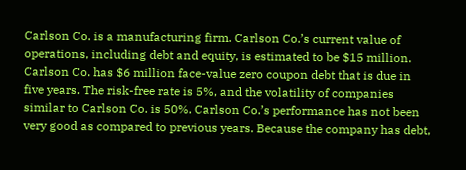Carlson Co. is a manufacturing firm. Carlson Co.’s current value of operations, including debt and equity, is estimated to be $15 million. Carlson Co. has $6 million face-value zero coupon debt that is due in five years. The risk-free rate is 5%, and the volatility of companies similar to Carlson Co. is 50%. Carlson Co.’s performance has not been very good as compared to previous years. Because the company has debt,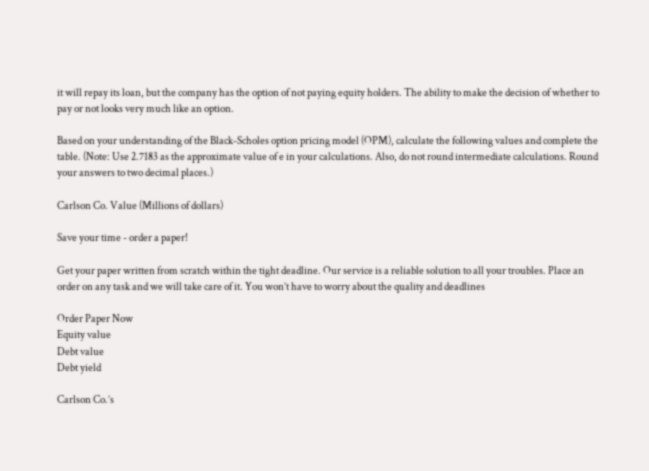it will repay its loan, but the company has the option of not paying equity holders. The ability to make the decision of whether to pay or not looks very much like an option.

Based on your understanding of the Black-Scholes option pricing model (OPM), calculate the following values and complete the table. (Note: Use 2.7183 as the approximate value of e in your calculations. Also, do not round intermediate calculations. Round your answers to two decimal places.)

Carlson Co. Value (Millions of dollars)

Save your time - order a paper!

Get your paper written from scratch within the tight deadline. Our service is a reliable solution to all your troubles. Place an order on any task and we will take care of it. You won’t have to worry about the quality and deadlines

Order Paper Now
Equity value
Debt value
Debt yield

Carlson Co.’s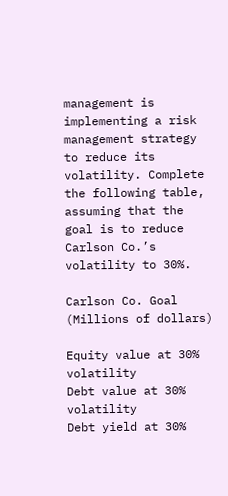management is implementing a risk management strategy to reduce its volatility. Complete the following table, assuming that the goal is to reduce Carlson Co.’s volatility to 30%.

Carlson Co. Goal (Millions of dollars)

Equity value at 30% volatility
Debt value at 30% volatility
Debt yield at 30%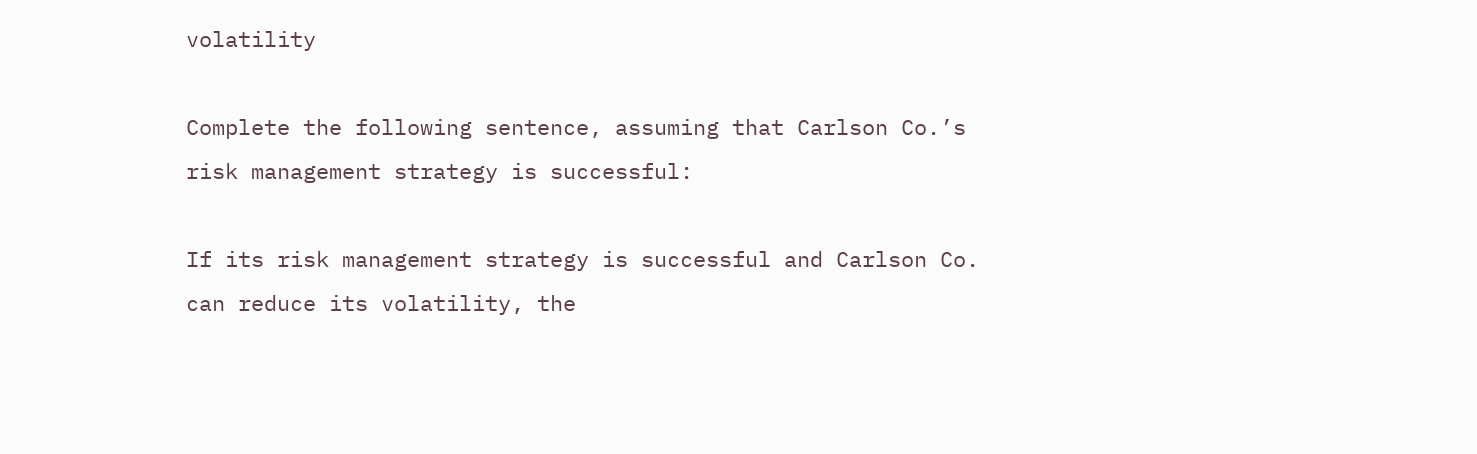volatility

Complete the following sentence, assuming that Carlson Co.’s risk management strategy is successful:

If its risk management strategy is successful and Carlson Co. can reduce its volatility, the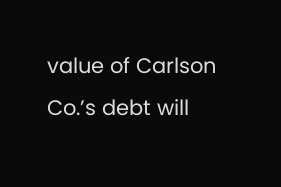value of Carlson Co.’s debt will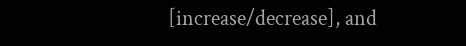[increase/decrease], and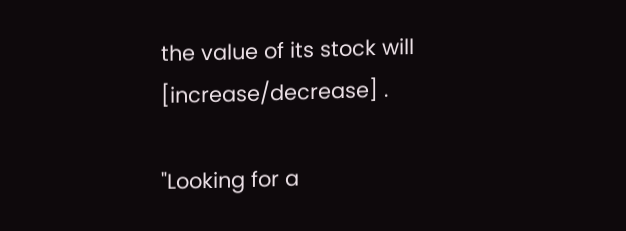the value of its stock will [increase/decrease] .

"Looking for a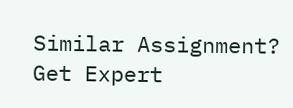Similar Assignment? Get Expert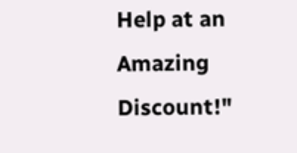Help at an Amazing Discount!"